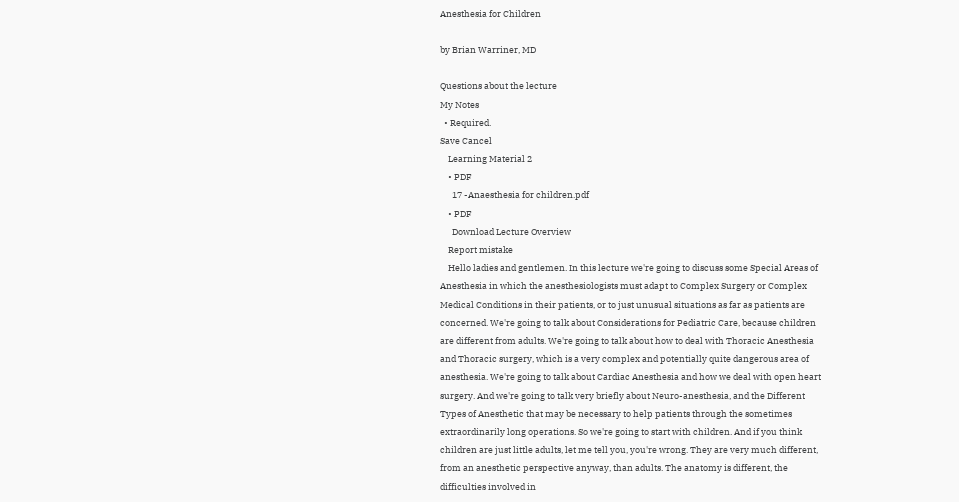Anesthesia for Children

by Brian Warriner, MD

Questions about the lecture
My Notes
  • Required.
Save Cancel
    Learning Material 2
    • PDF
      17 -Anaesthesia for children.pdf
    • PDF
      Download Lecture Overview
    Report mistake
    Hello ladies and gentlemen. In this lecture we're going to discuss some Special Areas of Anesthesia in which the anesthesiologists must adapt to Complex Surgery or Complex Medical Conditions in their patients, or to just unusual situations as far as patients are concerned. We're going to talk about Considerations for Pediatric Care, because children are different from adults. We're going to talk about how to deal with Thoracic Anesthesia and Thoracic surgery, which is a very complex and potentially quite dangerous area of anesthesia. We're going to talk about Cardiac Anesthesia and how we deal with open heart surgery. And we're going to talk very briefly about Neuro-anesthesia, and the Different Types of Anesthetic that may be necessary to help patients through the sometimes extraordinarily long operations. So we're going to start with children. And if you think children are just little adults, let me tell you, you're wrong. They are very much different, from an anesthetic perspective anyway, than adults. The anatomy is different, the difficulties involved in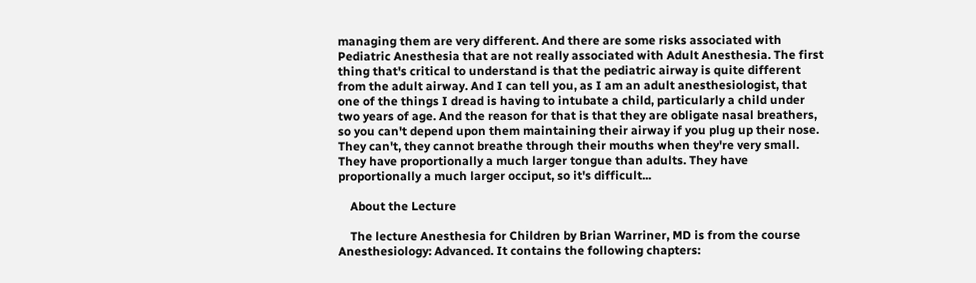managing them are very different. And there are some risks associated with Pediatric Anesthesia that are not really associated with Adult Anesthesia. The first thing that's critical to understand is that the pediatric airway is quite different from the adult airway. And I can tell you, as I am an adult anesthesiologist, that one of the things I dread is having to intubate a child, particularly a child under two years of age. And the reason for that is that they are obligate nasal breathers, so you can't depend upon them maintaining their airway if you plug up their nose. They can't, they cannot breathe through their mouths when they're very small. They have proportionally a much larger tongue than adults. They have proportionally a much larger occiput, so it's difficult...

    About the Lecture

    The lecture Anesthesia for Children by Brian Warriner, MD is from the course Anesthesiology: Advanced. It contains the following chapters: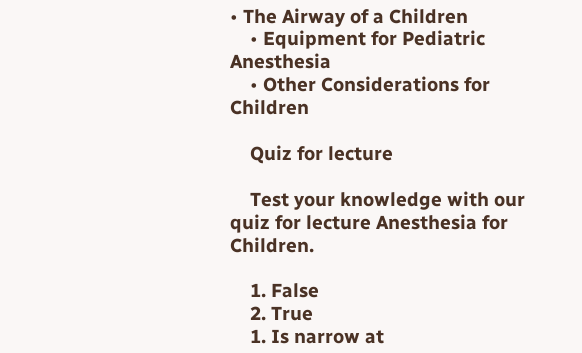• The Airway of a Children
    • Equipment for Pediatric Anesthesia
    • Other Considerations for Children

    Quiz for lecture

    Test your knowledge with our quiz for lecture Anesthesia for Children.

    1. False
    2. True
    1. Is narrow at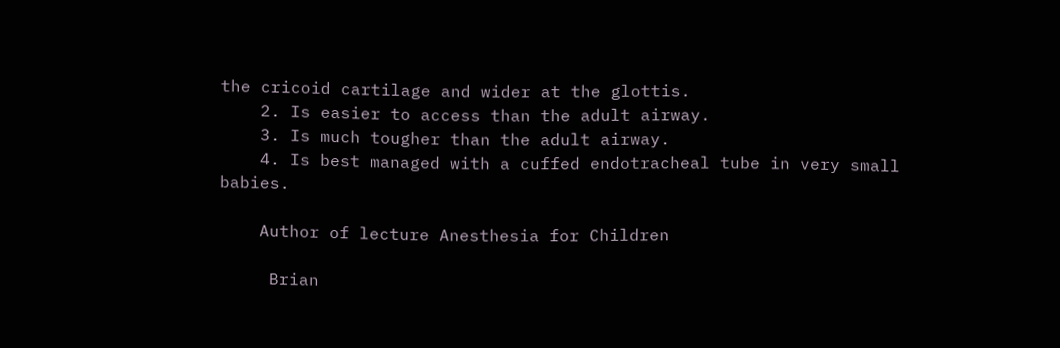the cricoid cartilage and wider at the glottis.
    2. Is easier to access than the adult airway.
    3. Is much tougher than the adult airway.
    4. Is best managed with a cuffed endotracheal tube in very small babies.

    Author of lecture Anesthesia for Children

     Brian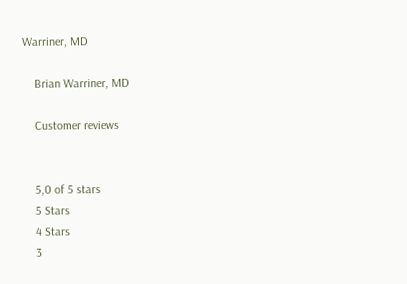Warriner, MD

    Brian Warriner, MD

    Customer reviews


    5,0 of 5 stars
    5 Stars
    4 Stars
    3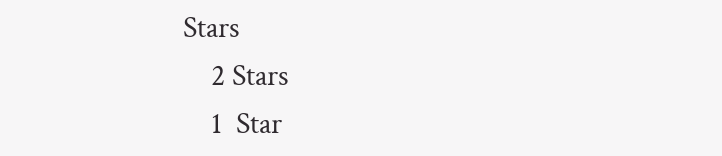Stars
    2 Stars
    1  Star